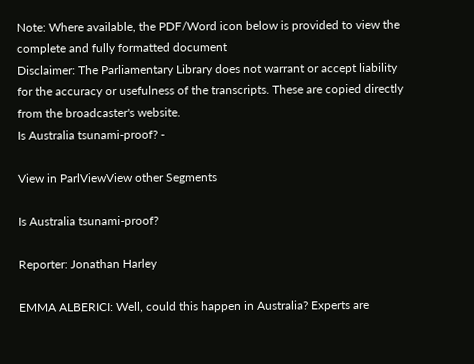Note: Where available, the PDF/Word icon below is provided to view the complete and fully formatted document
Disclaimer: The Parliamentary Library does not warrant or accept liability for the accuracy or usefulness of the transcripts. These are copied directly from the broadcaster's website.
Is Australia tsunami-proof? -

View in ParlViewView other Segments

Is Australia tsunami-proof?

Reporter: Jonathan Harley

EMMA ALBERICI: Well, could this happen in Australia? Experts are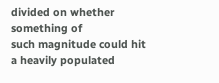divided on whether something of
such magnitude could hit a heavily populated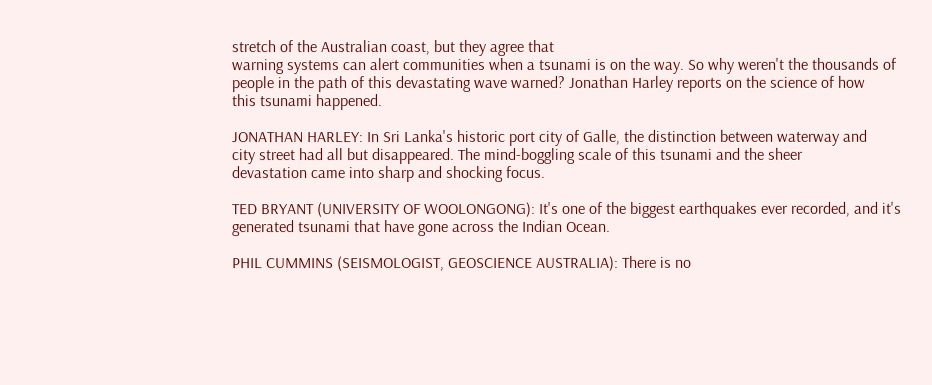stretch of the Australian coast, but they agree that
warning systems can alert communities when a tsunami is on the way. So why weren't the thousands of
people in the path of this devastating wave warned? Jonathan Harley reports on the science of how
this tsunami happened.

JONATHAN HARLEY: In Sri Lanka's historic port city of Galle, the distinction between waterway and
city street had all but disappeared. The mind-boggling scale of this tsunami and the sheer
devastation came into sharp and shocking focus.

TED BRYANT (UNIVERSITY OF WOOLONGONG): It's one of the biggest earthquakes ever recorded, and it's
generated tsunami that have gone across the Indian Ocean.

PHIL CUMMINS (SEISMOLOGIST, GEOSCIENCE AUSTRALIA): There is no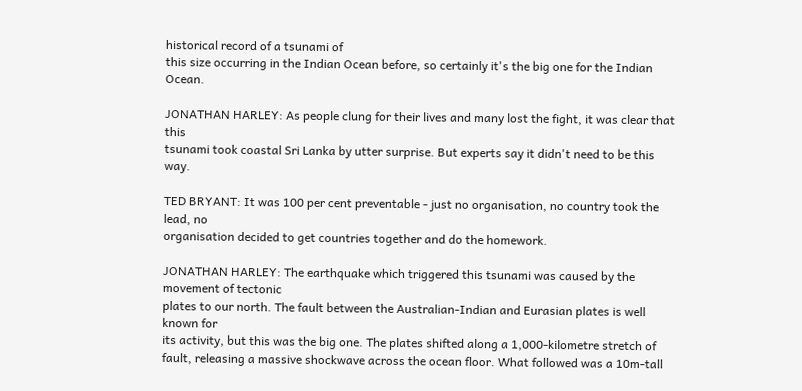historical record of a tsunami of
this size occurring in the Indian Ocean before, so certainly it's the big one for the Indian Ocean.

JONATHAN HARLEY: As people clung for their lives and many lost the fight, it was clear that this
tsunami took coastal Sri Lanka by utter surprise. But experts say it didn't need to be this way.

TED BRYANT: It was 100 per cent preventable - just no organisation, no country took the lead, no
organisation decided to get countries together and do the homework.

JONATHAN HARLEY: The earthquake which triggered this tsunami was caused by the movement of tectonic
plates to our north. The fault between the Australian-Indian and Eurasian plates is well known for
its activity, but this was the big one. The plates shifted along a 1,000-kilometre stretch of
fault, releasing a massive shockwave across the ocean floor. What followed was a 10m-tall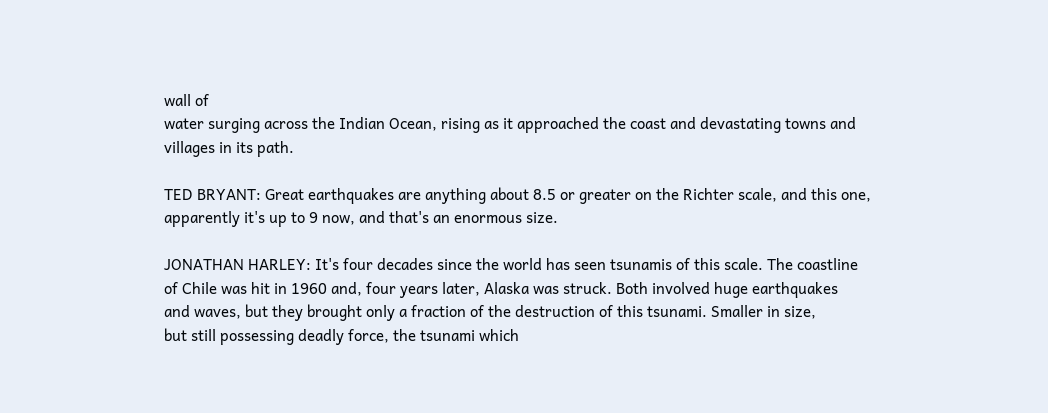wall of
water surging across the Indian Ocean, rising as it approached the coast and devastating towns and
villages in its path.

TED BRYANT: Great earthquakes are anything about 8.5 or greater on the Richter scale, and this one,
apparently it's up to 9 now, and that's an enormous size.

JONATHAN HARLEY: It's four decades since the world has seen tsunamis of this scale. The coastline
of Chile was hit in 1960 and, four years later, Alaska was struck. Both involved huge earthquakes
and waves, but they brought only a fraction of the destruction of this tsunami. Smaller in size,
but still possessing deadly force, the tsunami which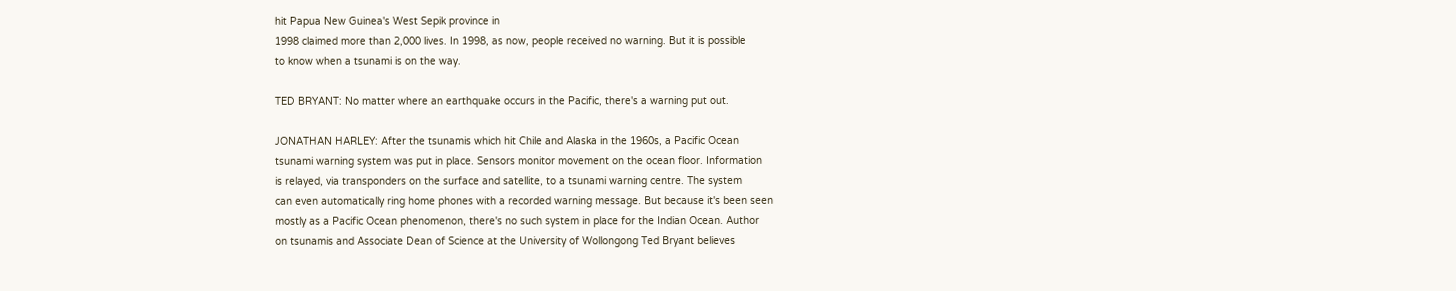hit Papua New Guinea's West Sepik province in
1998 claimed more than 2,000 lives. In 1998, as now, people received no warning. But it is possible
to know when a tsunami is on the way.

TED BRYANT: No matter where an earthquake occurs in the Pacific, there's a warning put out.

JONATHAN HARLEY: After the tsunamis which hit Chile and Alaska in the 1960s, a Pacific Ocean
tsunami warning system was put in place. Sensors monitor movement on the ocean floor. Information
is relayed, via transponders on the surface and satellite, to a tsunami warning centre. The system
can even automatically ring home phones with a recorded warning message. But because it's been seen
mostly as a Pacific Ocean phenomenon, there's no such system in place for the Indian Ocean. Author
on tsunamis and Associate Dean of Science at the University of Wollongong Ted Bryant believes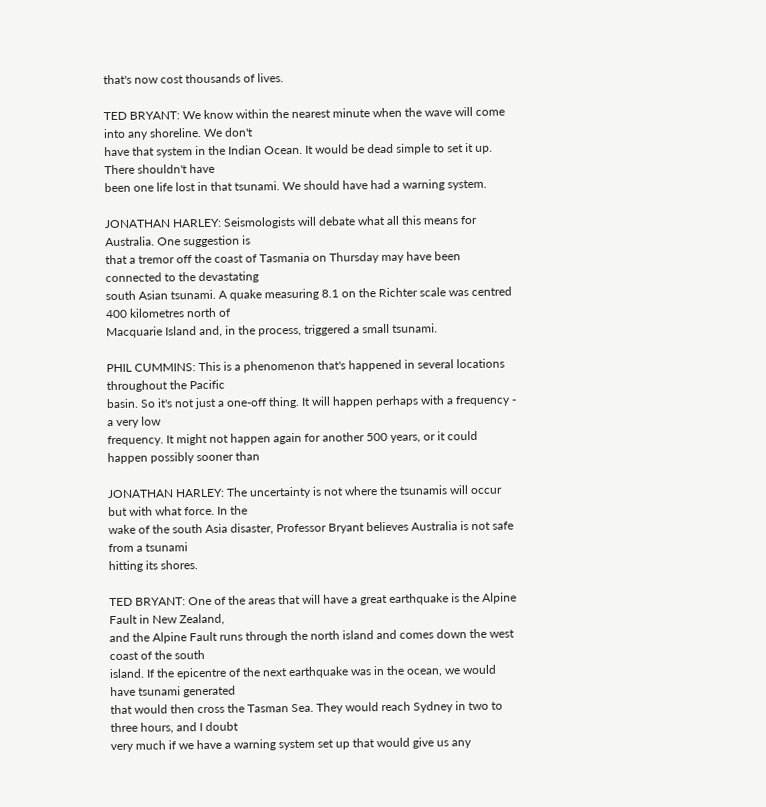that's now cost thousands of lives.

TED BRYANT: We know within the nearest minute when the wave will come into any shoreline. We don't
have that system in the Indian Ocean. It would be dead simple to set it up. There shouldn't have
been one life lost in that tsunami. We should have had a warning system.

JONATHAN HARLEY: Seismologists will debate what all this means for Australia. One suggestion is
that a tremor off the coast of Tasmania on Thursday may have been connected to the devastating
south Asian tsunami. A quake measuring 8.1 on the Richter scale was centred 400 kilometres north of
Macquarie Island and, in the process, triggered a small tsunami.

PHIL CUMMINS: This is a phenomenon that's happened in several locations throughout the Pacific
basin. So it's not just a one-off thing. It will happen perhaps with a frequency - a very low
frequency. It might not happen again for another 500 years, or it could happen possibly sooner than

JONATHAN HARLEY: The uncertainty is not where the tsunamis will occur but with what force. In the
wake of the south Asia disaster, Professor Bryant believes Australia is not safe from a tsunami
hitting its shores.

TED BRYANT: One of the areas that will have a great earthquake is the Alpine Fault in New Zealand,
and the Alpine Fault runs through the north island and comes down the west coast of the south
island. If the epicentre of the next earthquake was in the ocean, we would have tsunami generated
that would then cross the Tasman Sea. They would reach Sydney in two to three hours, and I doubt
very much if we have a warning system set up that would give us any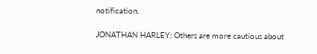notification.

JONATHAN HARLEY: Others are more cautious about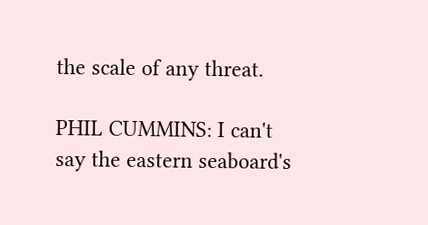the scale of any threat.

PHIL CUMMINS: I can't say the eastern seaboard's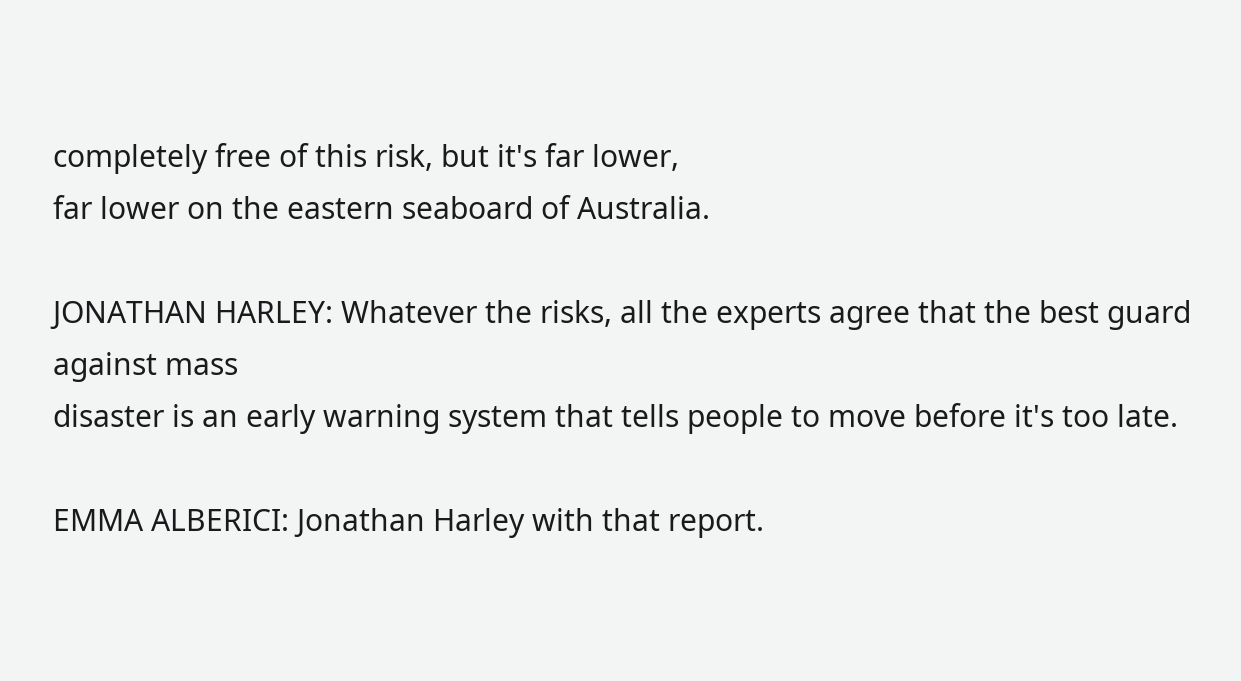completely free of this risk, but it's far lower,
far lower on the eastern seaboard of Australia.

JONATHAN HARLEY: Whatever the risks, all the experts agree that the best guard against mass
disaster is an early warning system that tells people to move before it's too late.

EMMA ALBERICI: Jonathan Harley with that report.